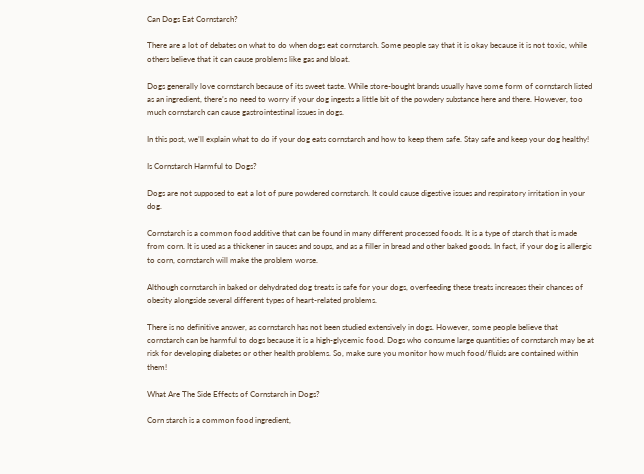Can Dogs Eat Cornstarch?

There are a lot of debates on what to do when dogs eat cornstarch. Some people say that it is okay because it is not toxic, while others believe that it can cause problems like gas and bloat.

Dogs generally love cornstarch because of its sweet taste. While store-bought brands usually have some form of cornstarch listed as an ingredient, there’s no need to worry if your dog ingests a little bit of the powdery substance here and there. However, too much cornstarch can cause gastrointestinal issues in dogs.

In this post, we’ll explain what to do if your dog eats cornstarch and how to keep them safe. Stay safe and keep your dog healthy!

Is Cornstarch Harmful to Dogs?

Dogs are not supposed to eat a lot of pure powdered cornstarch. It could cause digestive issues and respiratory irritation in your dog.

Cornstarch is a common food additive that can be found in many different processed foods. It is a type of starch that is made from corn. It is used as a thickener in sauces and soups, and as a filler in bread and other baked goods. In fact, if your dog is allergic to corn, cornstarch will make the problem worse.

Although cornstarch in baked or dehydrated dog treats is safe for your dogs, overfeeding these treats increases their chances of obesity alongside several different types of heart-related problems.

There is no definitive answer, as cornstarch has not been studied extensively in dogs. However, some people believe that cornstarch can be harmful to dogs because it is a high-glycemic food. Dogs who consume large quantities of cornstarch may be at risk for developing diabetes or other health problems. So, make sure you monitor how much food/fluids are contained within them!

What Are The Side Effects of Cornstarch in Dogs?

Corn starch is a common food ingredient,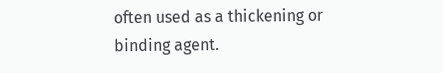often used as a thickening or binding agent.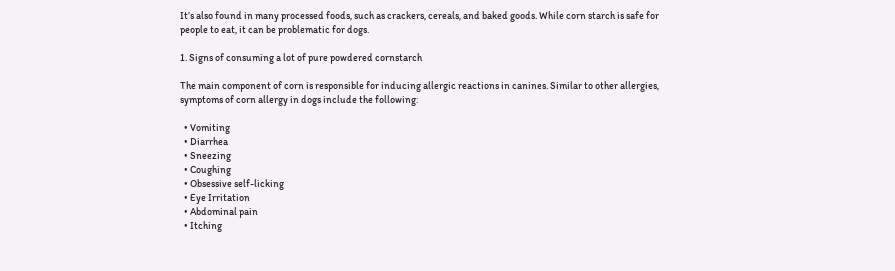It’s also found in many processed foods, such as crackers, cereals, and baked goods. While corn starch is safe for people to eat, it can be problematic for dogs.

1. Signs of consuming a lot of pure powdered cornstarch

The main component of corn is responsible for inducing allergic reactions in canines. Similar to other allergies, symptoms of corn allergy in dogs include the following:

  • Vomiting
  • Diarrhea
  • Sneezing
  • Coughing
  • Obsessive self-licking
  • Eye Irritation
  • Abdominal pain
  • Itching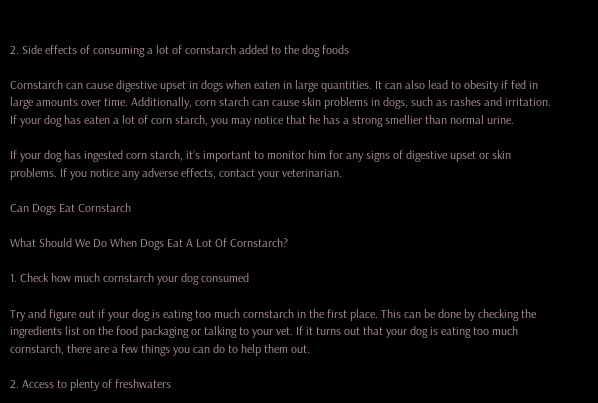2. Side effects of consuming a lot of cornstarch added to the dog foods

Cornstarch can cause digestive upset in dogs when eaten in large quantities. It can also lead to obesity if fed in large amounts over time. Additionally, corn starch can cause skin problems in dogs, such as rashes and irritation. If your dog has eaten a lot of corn starch, you may notice that he has a strong smellier than normal urine.

If your dog has ingested corn starch, it’s important to monitor him for any signs of digestive upset or skin problems. If you notice any adverse effects, contact your veterinarian.

Can Dogs Eat Cornstarch

What Should We Do When Dogs Eat A Lot Of Cornstarch?

1. Check how much cornstarch your dog consumed

Try and figure out if your dog is eating too much cornstarch in the first place. This can be done by checking the ingredients list on the food packaging or talking to your vet. If it turns out that your dog is eating too much cornstarch, there are a few things you can do to help them out.

2. Access to plenty of freshwaters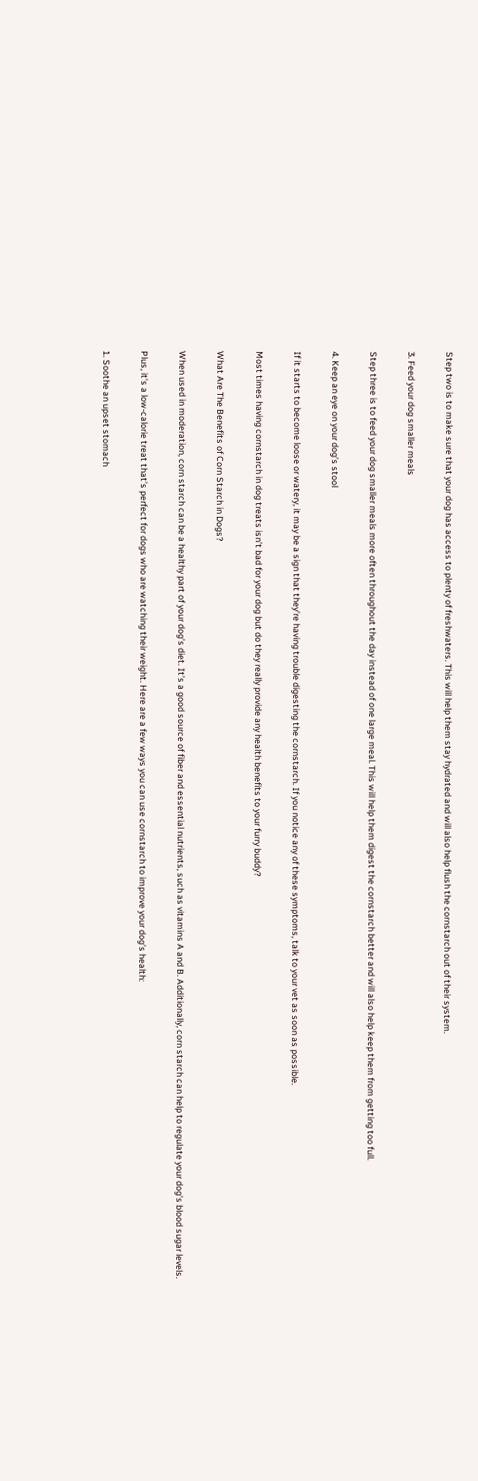Step two is to make sure that your dog has access to plenty of freshwaters. This will help them stay hydrated and will also help flush the cornstarch out of their system.

3. Feed your dog smaller meals

Step three is to feed your dog smaller meals more often throughout the day instead of one large meal. This will help them digest the cornstarch better and will also help keep them from getting too full.

4. Keep an eye on your dog’s stool

If it starts to become loose or watery, it may be a sign that they’re having trouble digesting the cornstarch. If you notice any of these symptoms, talk to your vet as soon as possible.

Most times having cornstarch in dog treats isn’t bad for your dog but do they really provide any health benefits to your furry buddy?

What Are The Benefits of Corn Starch in Dogs?

When used in moderation, corn starch can be a healthy part of your dog’s diet. It’s a good source of fiber and essential nutrients, such as vitamins A and B. Additionally, corn starch can help to regulate your dog’s blood sugar levels.

Plus, it’s a low-calorie treat that’s perfect for dogs who are watching their weight. Here are a few ways you can use cornstarch to improve your dog’s health:

1. Soothe an upset stomach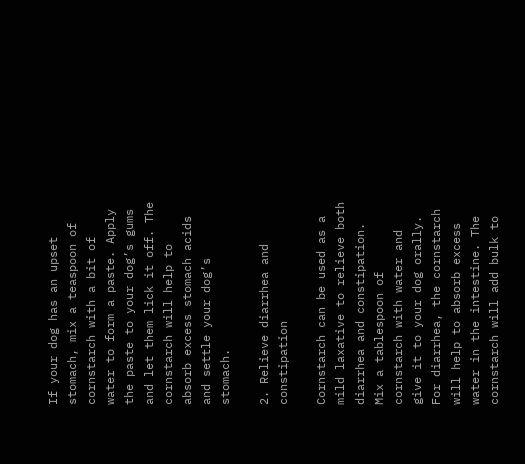If your dog has an upset stomach, mix a teaspoon of cornstarch with a bit of water to form a paste. Apply the paste to your dog’s gums and let them lick it off. The cornstarch will help to absorb excess stomach acids and settle your dog’s stomach.

2. Relieve diarrhea and constipation

Cornstarch can be used as a mild laxative to relieve both diarrhea and constipation. Mix a tablespoon of cornstarch with water and give it to your dog orally. For diarrhea, the cornstarch will help to absorb excess water in the intestine. The cornstarch will add bulk to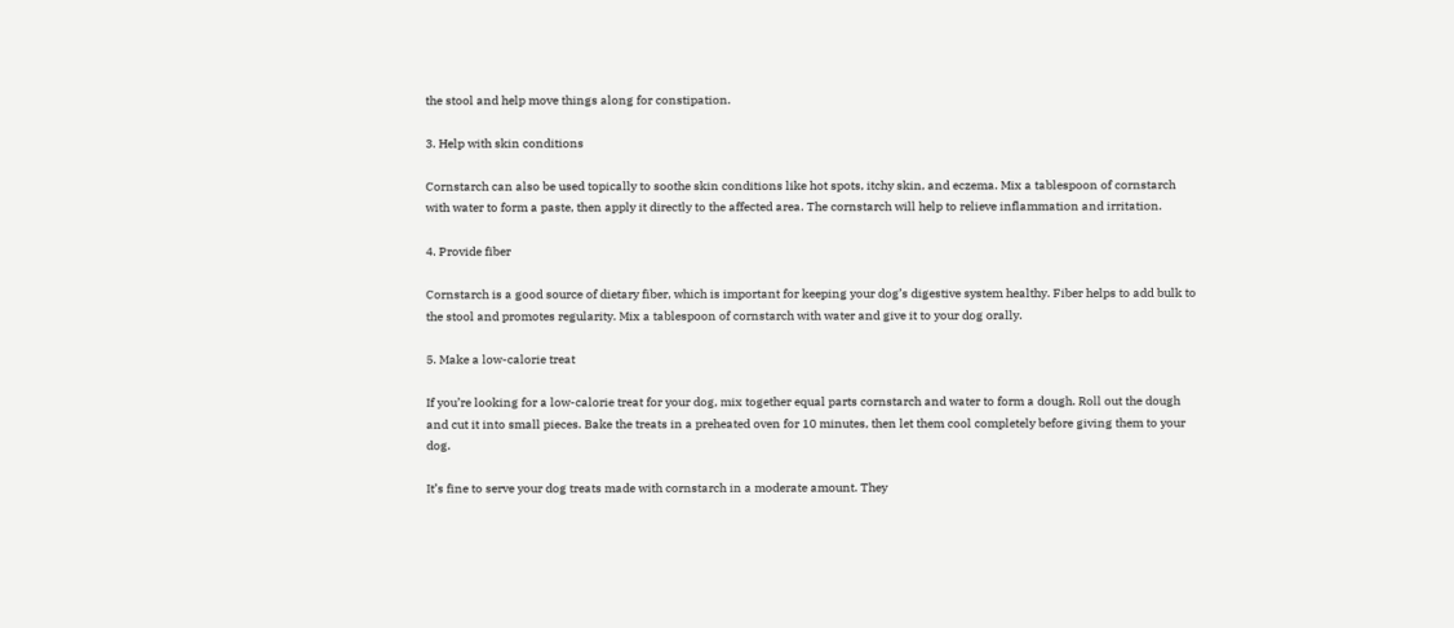the stool and help move things along for constipation.

3. Help with skin conditions

Cornstarch can also be used topically to soothe skin conditions like hot spots, itchy skin, and eczema. Mix a tablespoon of cornstarch with water to form a paste, then apply it directly to the affected area. The cornstarch will help to relieve inflammation and irritation.

4. Provide fiber

Cornstarch is a good source of dietary fiber, which is important for keeping your dog’s digestive system healthy. Fiber helps to add bulk to the stool and promotes regularity. Mix a tablespoon of cornstarch with water and give it to your dog orally.

5. Make a low-calorie treat

If you’re looking for a low-calorie treat for your dog, mix together equal parts cornstarch and water to form a dough. Roll out the dough and cut it into small pieces. Bake the treats in a preheated oven for 10 minutes, then let them cool completely before giving them to your dog.

It’s fine to serve your dog treats made with cornstarch in a moderate amount. They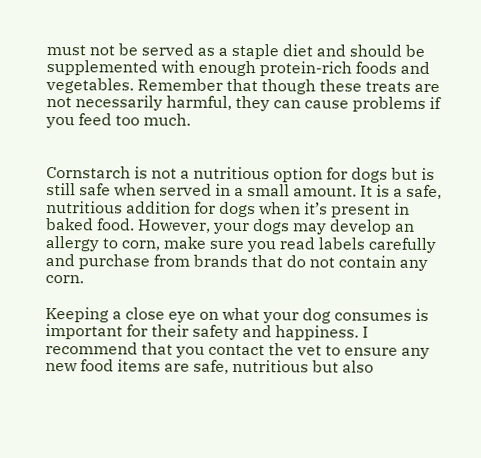must not be served as a staple diet and should be supplemented with enough protein-rich foods and vegetables. Remember that though these treats are not necessarily harmful, they can cause problems if you feed too much.


Cornstarch is not a nutritious option for dogs but is still safe when served in a small amount. It is a safe, nutritious addition for dogs when it’s present in baked food. However, your dogs may develop an allergy to corn, make sure you read labels carefully and purchase from brands that do not contain any corn.

Keeping a close eye on what your dog consumes is important for their safety and happiness. I recommend that you contact the vet to ensure any new food items are safe, nutritious but also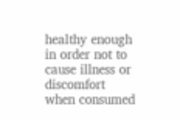healthy enough in order not to cause illness or discomfort when consumed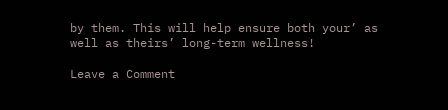by them. This will help ensure both your’ as well as theirs’ long-term wellness!

Leave a Comment